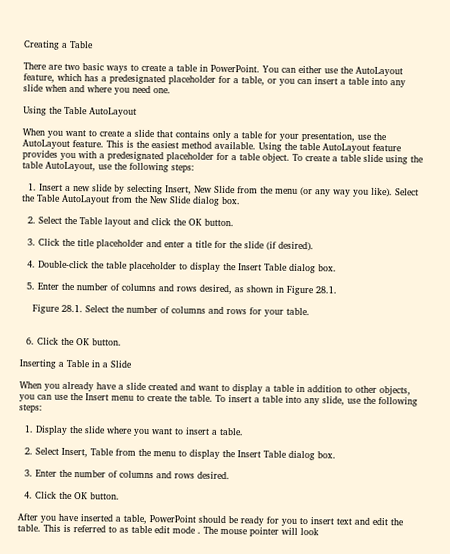Creating a Table

There are two basic ways to create a table in PowerPoint. You can either use the AutoLayout feature, which has a predesignated placeholder for a table, or you can insert a table into any slide when and where you need one.

Using the Table AutoLayout

When you want to create a slide that contains only a table for your presentation, use the AutoLayout feature. This is the easiest method available. Using the table AutoLayout feature provides you with a predesignated placeholder for a table object. To create a table slide using the table AutoLayout, use the following steps:

  1. Insert a new slide by selecting Insert, New Slide from the menu (or any way you like). Select the Table AutoLayout from the New Slide dialog box.

  2. Select the Table layout and click the OK button.

  3. Click the title placeholder and enter a title for the slide (if desired).

  4. Double-click the table placeholder to display the Insert Table dialog box.

  5. Enter the number of columns and rows desired, as shown in Figure 28.1.

    Figure 28.1. Select the number of columns and rows for your table.


  6. Click the OK button.

Inserting a Table in a Slide

When you already have a slide created and want to display a table in addition to other objects, you can use the Insert menu to create the table. To insert a table into any slide, use the following steps:

  1. Display the slide where you want to insert a table.

  2. Select Insert, Table from the menu to display the Insert Table dialog box.

  3. Enter the number of columns and rows desired.

  4. Click the OK button.

After you have inserted a table, PowerPoint should be ready for you to insert text and edit the table. This is referred to as table edit mode . The mouse pointer will look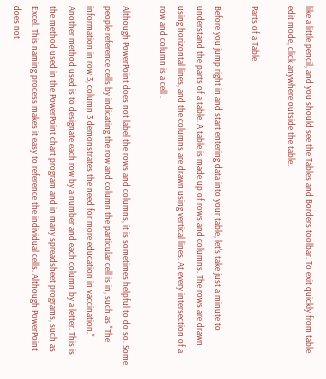like a little pencil, and you should see the Tables and Borders toolbar. To exit quickly from table edit mode, click anywhere outside the table.

Parts of a Table

Before you jump right in and start entering data into your table, let's take just a minute to understand the parts of a table. A table is made up of rows and columns. The rows are drawn using horizontal lines, and the columns are drawn using vertical lines. At every intersection of a row and column is a cell .

Although PowerPoint does not label the rows and columns, it is sometimes helpful to do so. Some people reference cells by indicating the row and column the particular cell is in, such as "The information in row 3, column 3 demonstrates the need for more education in vaccination." Another method used is to designate each row by a number and each column by a letter. This is the method used in the PowerPoint chart program and in many spreadsheet programs, such as Excel. This naming process makes it easy to reference the individual cells. Although PowerPoint does not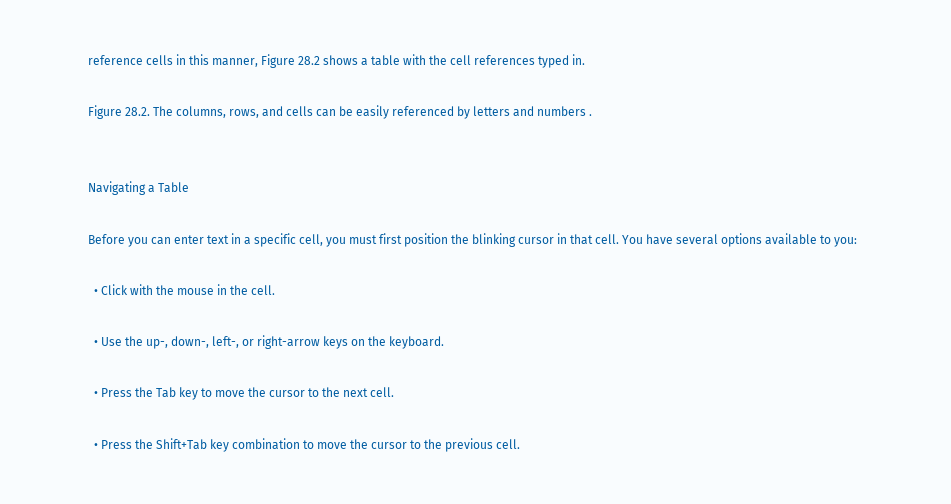reference cells in this manner, Figure 28.2 shows a table with the cell references typed in.

Figure 28.2. The columns, rows, and cells can be easily referenced by letters and numbers .


Navigating a Table

Before you can enter text in a specific cell, you must first position the blinking cursor in that cell. You have several options available to you:

  • Click with the mouse in the cell.

  • Use the up-, down-, left-, or right-arrow keys on the keyboard.

  • Press the Tab key to move the cursor to the next cell.

  • Press the Shift+Tab key combination to move the cursor to the previous cell.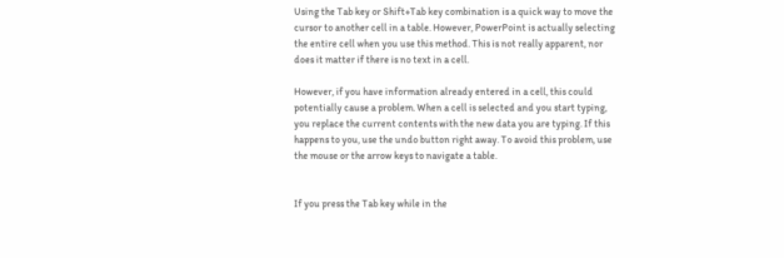Using the Tab key or Shift+Tab key combination is a quick way to move the cursor to another cell in a table. However, PowerPoint is actually selecting the entire cell when you use this method. This is not really apparent, nor does it matter if there is no text in a cell.

However, if you have information already entered in a cell, this could potentially cause a problem. When a cell is selected and you start typing, you replace the current contents with the new data you are typing. If this happens to you, use the undo button right away. To avoid this problem, use the mouse or the arrow keys to navigate a table.


If you press the Tab key while in the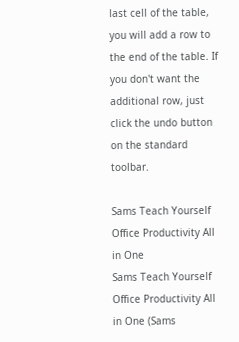last cell of the table, you will add a row to the end of the table. If you don't want the additional row, just click the undo button on the standard toolbar.

Sams Teach Yourself Office Productivity All in One
Sams Teach Yourself Office Productivity All in One (Sams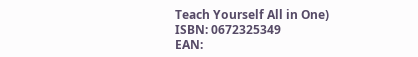Teach Yourself All in One)
ISBN: 0672325349
EAN: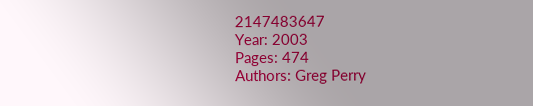2147483647
Year: 2003
Pages: 474
Authors: Greg Perry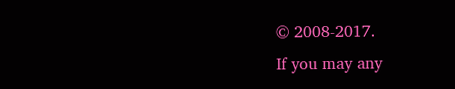© 2008-2017.
If you may any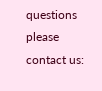questions please contact us: